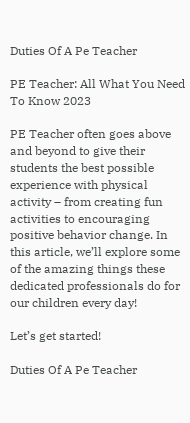Duties Of A Pe Teacher

PE Teacher: All What You Need To Know 2023

PE Teacher often goes above and beyond to give their students the best possible experience with physical activity – from creating fun activities to encouraging positive behavior change. In this article, we’ll explore some of the amazing things these dedicated professionals do for our children every day!

Let’s get started!

Duties Of A Pe Teacher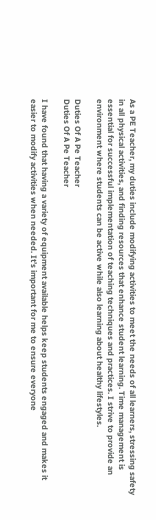As a PE Teacher, my duties include modifying activities to meet the needs of all learners, stressing safety in all physical activities, and finding resources that enhance student learning. Time management is essential for successful implementation of teaching techniques and practices. I strive to provide an environment where students can be active while also learning about healthy lifestyles.

Duties Of A Pe Teacher
Duties Of A Pe Teacher

I have found that having a variety of equipment available helps keep students engaged and makes it easier to modify activities when needed. It’s important for me to ensure everyone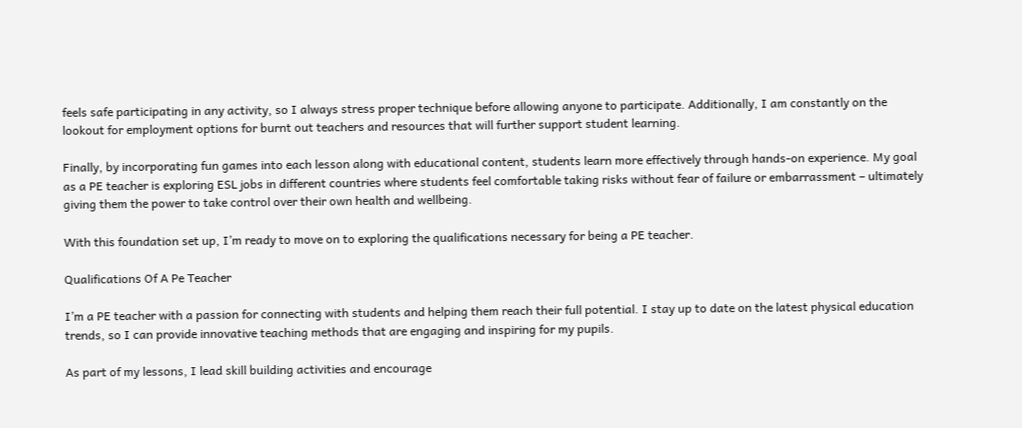feels safe participating in any activity, so I always stress proper technique before allowing anyone to participate. Additionally, I am constantly on the lookout for employment options for burnt out teachers and resources that will further support student learning.

Finally, by incorporating fun games into each lesson along with educational content, students learn more effectively through hands-on experience. My goal as a PE teacher is exploring ESL jobs in different countries where students feel comfortable taking risks without fear of failure or embarrassment – ultimately giving them the power to take control over their own health and wellbeing.

With this foundation set up, I’m ready to move on to exploring the qualifications necessary for being a PE teacher.

Qualifications Of A Pe Teacher

I’m a PE teacher with a passion for connecting with students and helping them reach their full potential. I stay up to date on the latest physical education trends, so I can provide innovative teaching methods that are engaging and inspiring for my pupils.

As part of my lessons, I lead skill building activities and encourage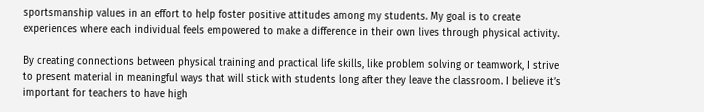sportsmanship values in an effort to help foster positive attitudes among my students. My goal is to create experiences where each individual feels empowered to make a difference in their own lives through physical activity.

By creating connections between physical training and practical life skills, like problem solving or teamwork, I strive to present material in meaningful ways that will stick with students long after they leave the classroom. I believe it’s important for teachers to have high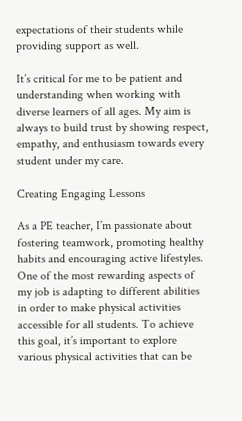expectations of their students while providing support as well.

It’s critical for me to be patient and understanding when working with diverse learners of all ages. My aim is always to build trust by showing respect, empathy, and enthusiasm towards every student under my care.

Creating Engaging Lessons

As a PE teacher, I’m passionate about fostering teamwork, promoting healthy habits and encouraging active lifestyles. One of the most rewarding aspects of my job is adapting to different abilities in order to make physical activities accessible for all students. To achieve this goal, it’s important to explore various physical activities that can be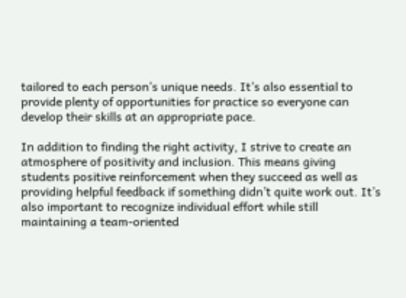tailored to each person’s unique needs. It’s also essential to provide plenty of opportunities for practice so everyone can develop their skills at an appropriate pace.

In addition to finding the right activity, I strive to create an atmosphere of positivity and inclusion. This means giving students positive reinforcement when they succeed as well as providing helpful feedback if something didn’t quite work out. It’s also important to recognize individual effort while still maintaining a team-oriented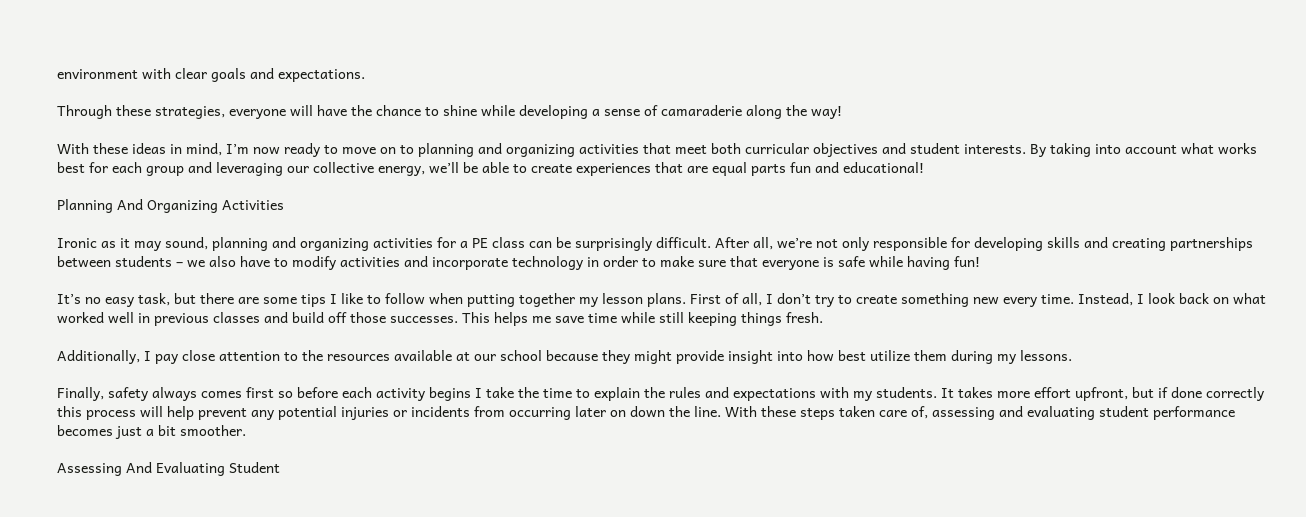environment with clear goals and expectations.

Through these strategies, everyone will have the chance to shine while developing a sense of camaraderie along the way!

With these ideas in mind, I’m now ready to move on to planning and organizing activities that meet both curricular objectives and student interests. By taking into account what works best for each group and leveraging our collective energy, we’ll be able to create experiences that are equal parts fun and educational!

Planning And Organizing Activities

Ironic as it may sound, planning and organizing activities for a PE class can be surprisingly difficult. After all, we’re not only responsible for developing skills and creating partnerships between students – we also have to modify activities and incorporate technology in order to make sure that everyone is safe while having fun!

It’s no easy task, but there are some tips I like to follow when putting together my lesson plans. First of all, I don’t try to create something new every time. Instead, I look back on what worked well in previous classes and build off those successes. This helps me save time while still keeping things fresh.

Additionally, I pay close attention to the resources available at our school because they might provide insight into how best utilize them during my lessons.

Finally, safety always comes first so before each activity begins I take the time to explain the rules and expectations with my students. It takes more effort upfront, but if done correctly this process will help prevent any potential injuries or incidents from occurring later on down the line. With these steps taken care of, assessing and evaluating student performance becomes just a bit smoother.

Assessing And Evaluating Student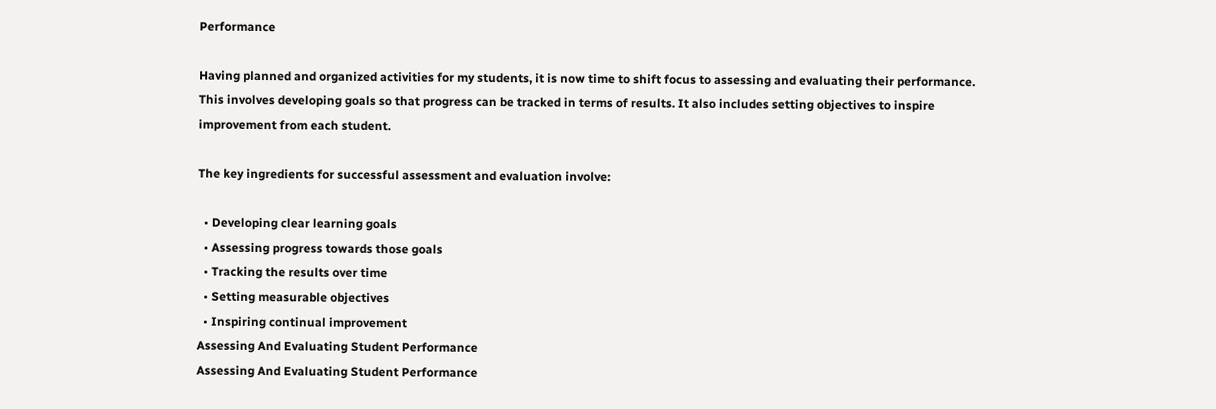Performance

Having planned and organized activities for my students, it is now time to shift focus to assessing and evaluating their performance. This involves developing goals so that progress can be tracked in terms of results. It also includes setting objectives to inspire improvement from each student.

The key ingredients for successful assessment and evaluation involve:

  • Developing clear learning goals
  • Assessing progress towards those goals
  • Tracking the results over time
  • Setting measurable objectives
  • Inspiring continual improvement
Assessing And Evaluating Student Performance
Assessing And Evaluating Student Performance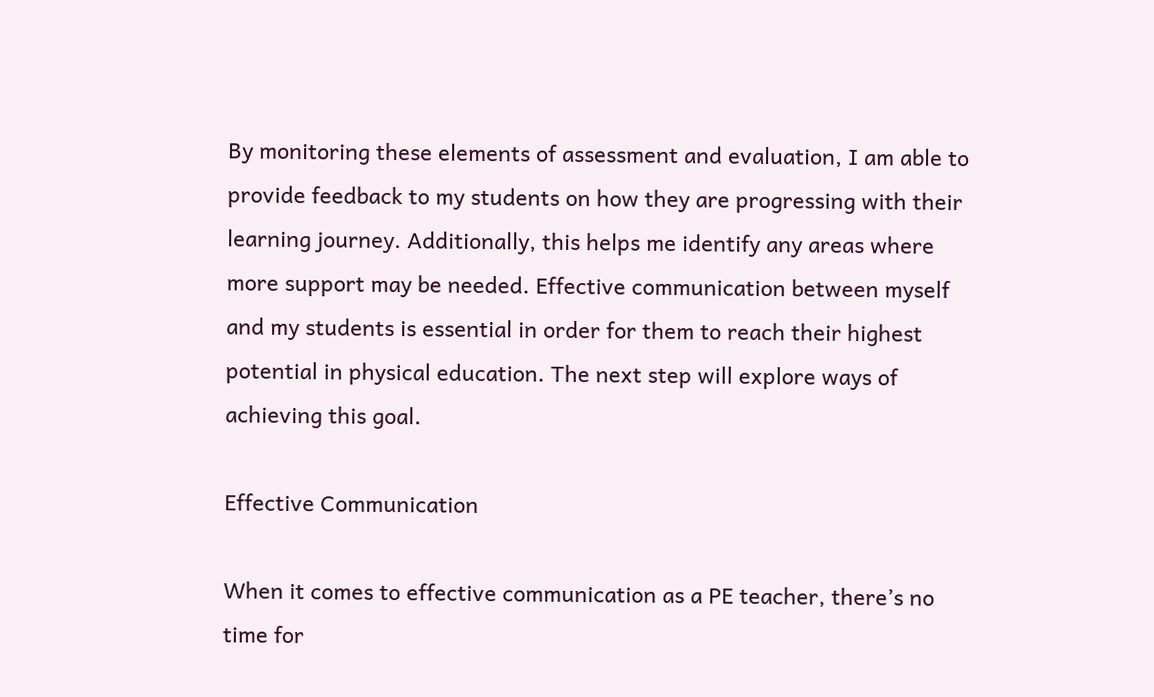By monitoring these elements of assessment and evaluation, I am able to provide feedback to my students on how they are progressing with their learning journey. Additionally, this helps me identify any areas where more support may be needed. Effective communication between myself and my students is essential in order for them to reach their highest potential in physical education. The next step will explore ways of achieving this goal.

Effective Communication

When it comes to effective communication as a PE teacher, there’s no time for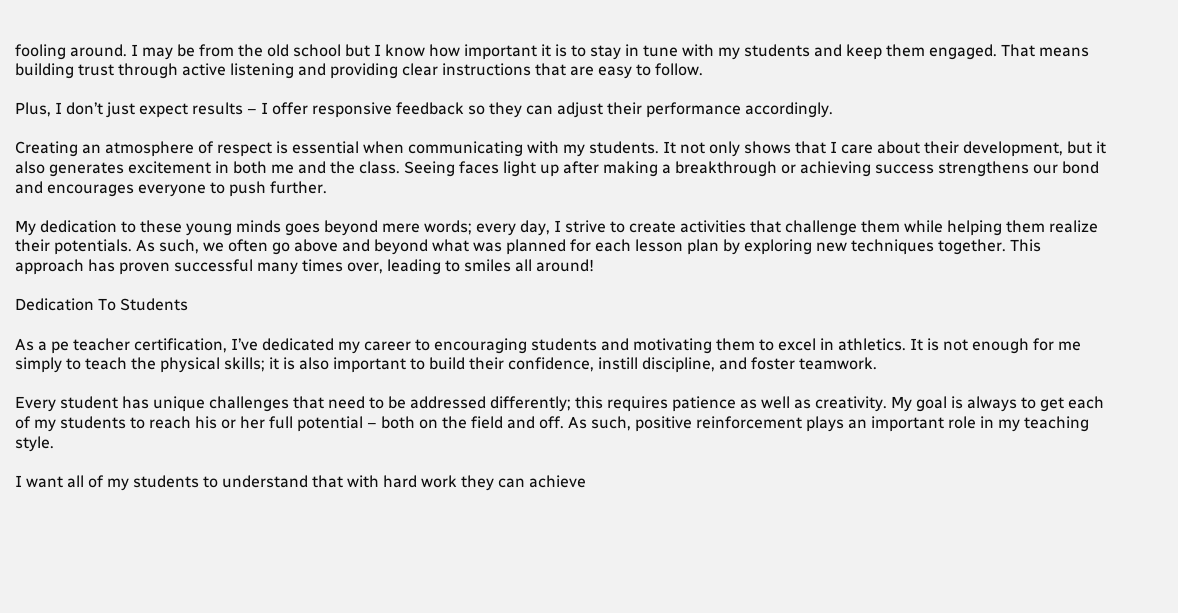fooling around. I may be from the old school but I know how important it is to stay in tune with my students and keep them engaged. That means building trust through active listening and providing clear instructions that are easy to follow.

Plus, I don’t just expect results – I offer responsive feedback so they can adjust their performance accordingly.

Creating an atmosphere of respect is essential when communicating with my students. It not only shows that I care about their development, but it also generates excitement in both me and the class. Seeing faces light up after making a breakthrough or achieving success strengthens our bond and encourages everyone to push further.

My dedication to these young minds goes beyond mere words; every day, I strive to create activities that challenge them while helping them realize their potentials. As such, we often go above and beyond what was planned for each lesson plan by exploring new techniques together. This approach has proven successful many times over, leading to smiles all around!

Dedication To Students

As a pe teacher certification, I’ve dedicated my career to encouraging students and motivating them to excel in athletics. It is not enough for me simply to teach the physical skills; it is also important to build their confidence, instill discipline, and foster teamwork.

Every student has unique challenges that need to be addressed differently; this requires patience as well as creativity. My goal is always to get each of my students to reach his or her full potential – both on the field and off. As such, positive reinforcement plays an important role in my teaching style.

I want all of my students to understand that with hard work they can achieve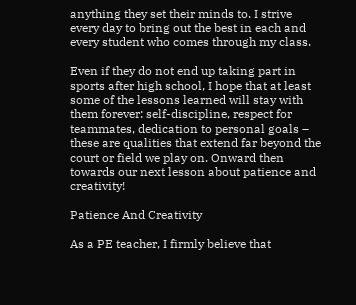anything they set their minds to. I strive every day to bring out the best in each and every student who comes through my class.

Even if they do not end up taking part in sports after high school, I hope that at least some of the lessons learned will stay with them forever: self-discipline, respect for teammates, dedication to personal goals – these are qualities that extend far beyond the court or field we play on. Onward then towards our next lesson about patience and creativity!

Patience And Creativity

As a PE teacher, I firmly believe that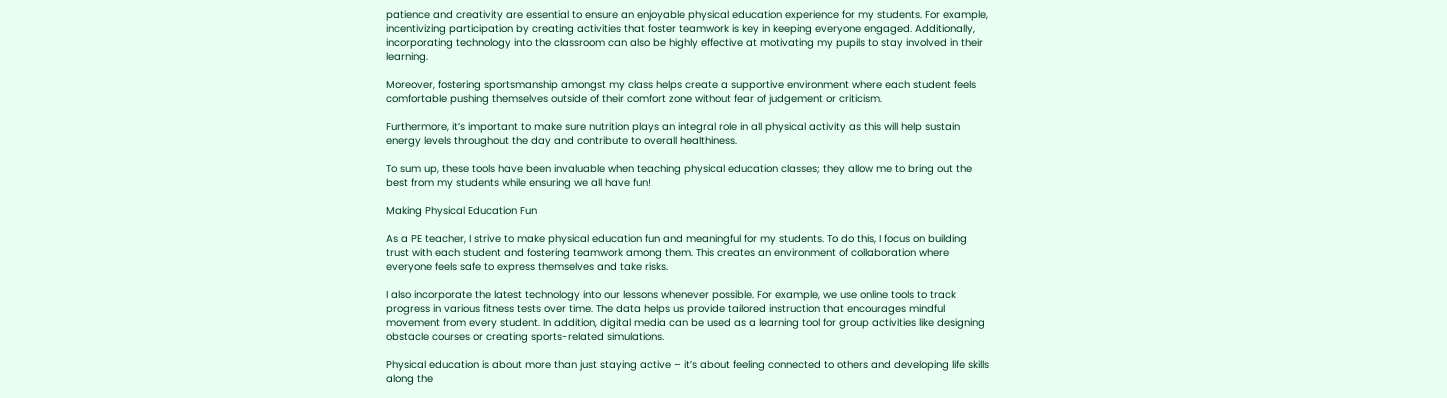patience and creativity are essential to ensure an enjoyable physical education experience for my students. For example, incentivizing participation by creating activities that foster teamwork is key in keeping everyone engaged. Additionally, incorporating technology into the classroom can also be highly effective at motivating my pupils to stay involved in their learning.

Moreover, fostering sportsmanship amongst my class helps create a supportive environment where each student feels comfortable pushing themselves outside of their comfort zone without fear of judgement or criticism.

Furthermore, it’s important to make sure nutrition plays an integral role in all physical activity as this will help sustain energy levels throughout the day and contribute to overall healthiness.

To sum up, these tools have been invaluable when teaching physical education classes; they allow me to bring out the best from my students while ensuring we all have fun!

Making Physical Education Fun

As a PE teacher, I strive to make physical education fun and meaningful for my students. To do this, I focus on building trust with each student and fostering teamwork among them. This creates an environment of collaboration where everyone feels safe to express themselves and take risks.

I also incorporate the latest technology into our lessons whenever possible. For example, we use online tools to track progress in various fitness tests over time. The data helps us provide tailored instruction that encourages mindful movement from every student. In addition, digital media can be used as a learning tool for group activities like designing obstacle courses or creating sports-related simulations.

Physical education is about more than just staying active – it’s about feeling connected to others and developing life skills along the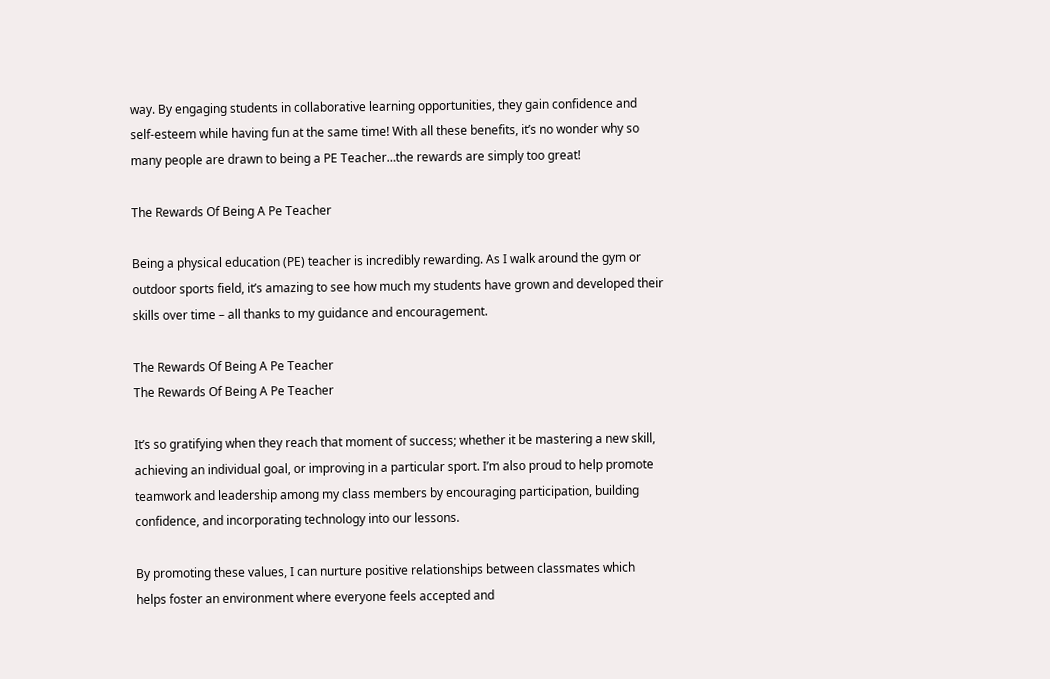way. By engaging students in collaborative learning opportunities, they gain confidence and self-esteem while having fun at the same time! With all these benefits, it’s no wonder why so many people are drawn to being a PE Teacher…the rewards are simply too great!

The Rewards Of Being A Pe Teacher

Being a physical education (PE) teacher is incredibly rewarding. As I walk around the gym or outdoor sports field, it’s amazing to see how much my students have grown and developed their skills over time – all thanks to my guidance and encouragement.

The Rewards Of Being A Pe Teacher
The Rewards Of Being A Pe Teacher

It’s so gratifying when they reach that moment of success; whether it be mastering a new skill, achieving an individual goal, or improving in a particular sport. I’m also proud to help promote teamwork and leadership among my class members by encouraging participation, building confidence, and incorporating technology into our lessons.

By promoting these values, I can nurture positive relationships between classmates which helps foster an environment where everyone feels accepted and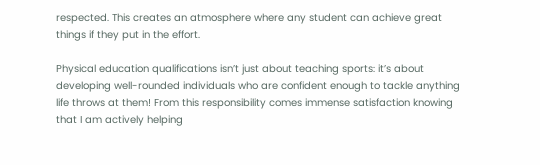respected. This creates an atmosphere where any student can achieve great things if they put in the effort.

Physical education qualifications isn’t just about teaching sports: it’s about developing well-rounded individuals who are confident enough to tackle anything life throws at them! From this responsibility comes immense satisfaction knowing that I am actively helping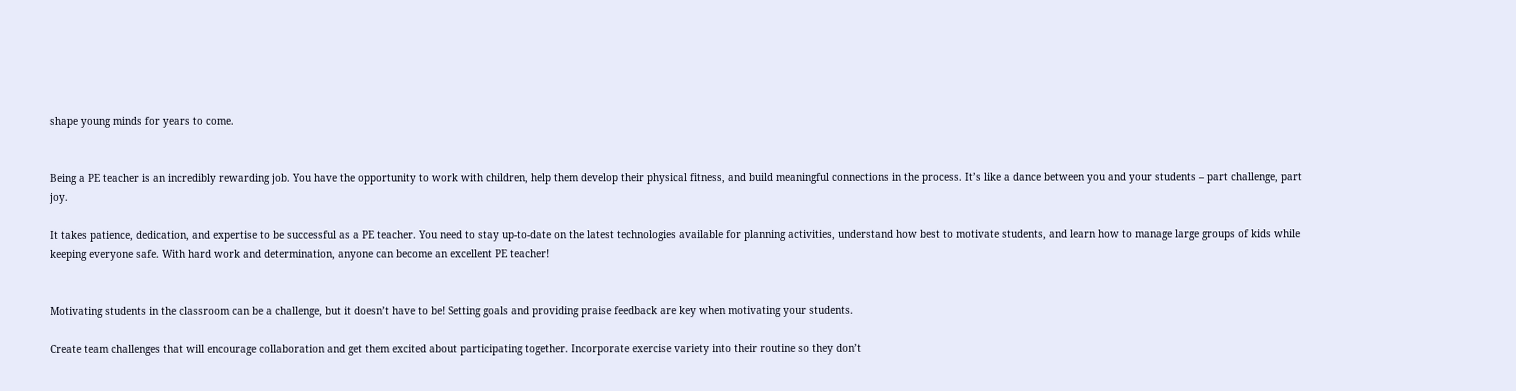shape young minds for years to come.


Being a PE teacher is an incredibly rewarding job. You have the opportunity to work with children, help them develop their physical fitness, and build meaningful connections in the process. It’s like a dance between you and your students – part challenge, part joy.

It takes patience, dedication, and expertise to be successful as a PE teacher. You need to stay up-to-date on the latest technologies available for planning activities, understand how best to motivate students, and learn how to manage large groups of kids while keeping everyone safe. With hard work and determination, anyone can become an excellent PE teacher!


Motivating students in the classroom can be a challenge, but it doesn’t have to be! Setting goals and providing praise feedback are key when motivating your students.

Create team challenges that will encourage collaboration and get them excited about participating together. Incorporate exercise variety into their routine so they don’t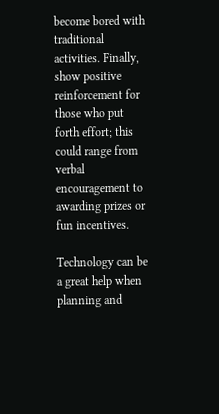become bored with traditional activities. Finally, show positive reinforcement for those who put forth effort; this could range from verbal encouragement to awarding prizes or fun incentives.

Technology can be a great help when planning and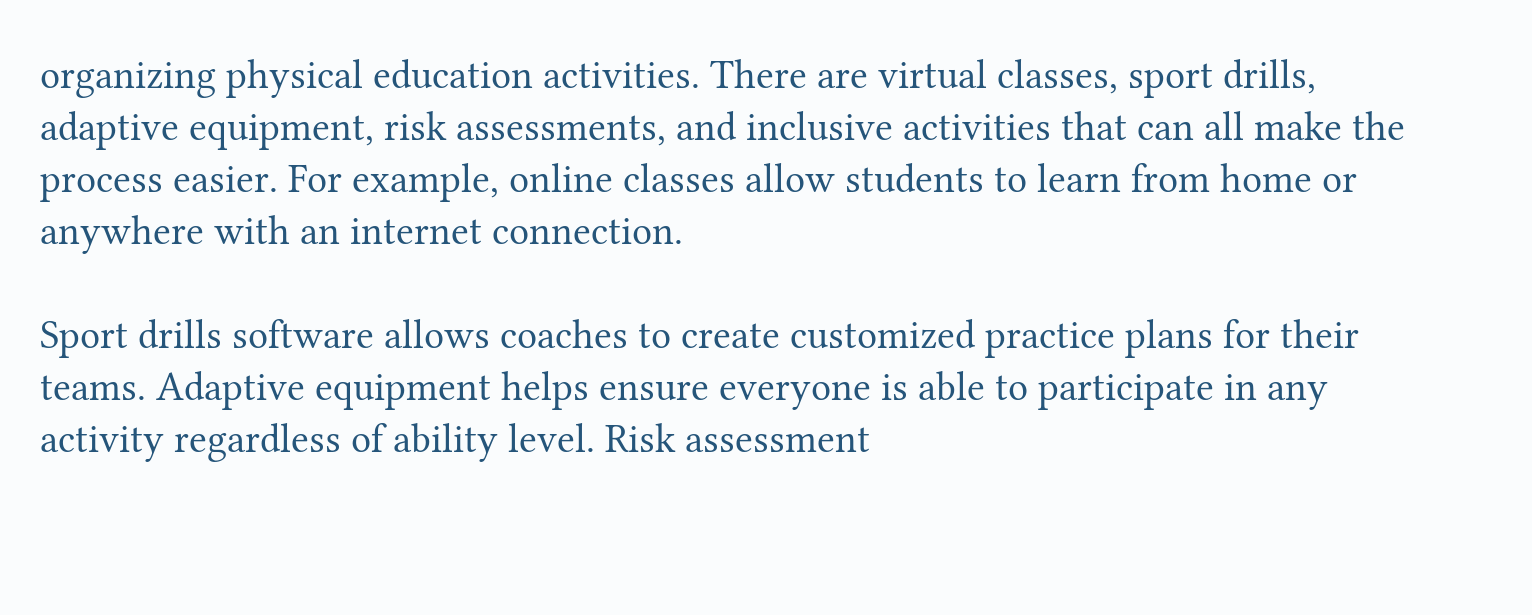organizing physical education activities. There are virtual classes, sport drills, adaptive equipment, risk assessments, and inclusive activities that can all make the process easier. For example, online classes allow students to learn from home or anywhere with an internet connection.

Sport drills software allows coaches to create customized practice plans for their teams. Adaptive equipment helps ensure everyone is able to participate in any activity regardless of ability level. Risk assessment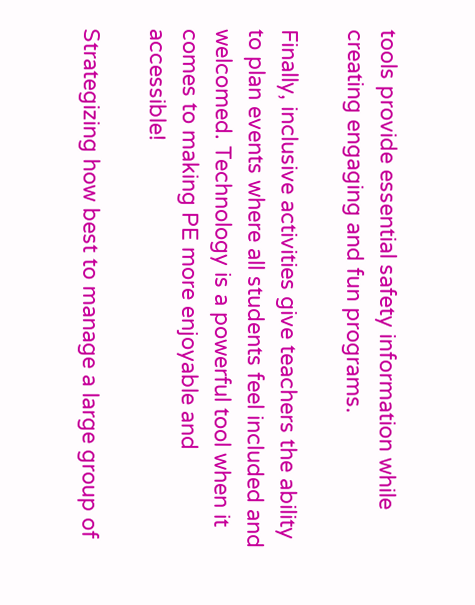tools provide essential safety information while creating engaging and fun programs.

Finally, inclusive activities give teachers the ability to plan events where all students feel included and welcomed. Technology is a powerful tool when it comes to making PE more enjoyable and accessible!

Strategizing how best to manage a large group of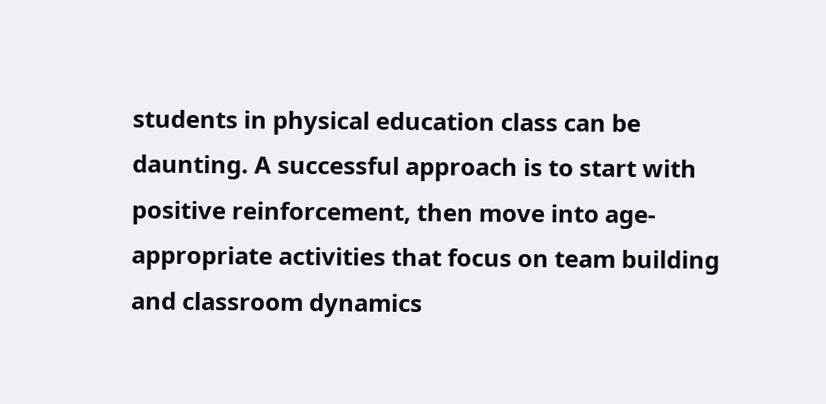students in physical education class can be daunting. A successful approach is to start with positive reinforcement, then move into age-appropriate activities that focus on team building and classroom dynamics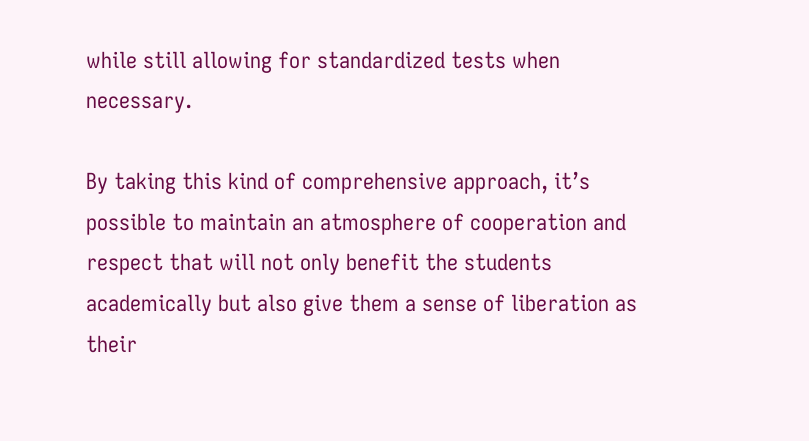while still allowing for standardized tests when necessary.

By taking this kind of comprehensive approach, it’s possible to maintain an atmosphere of cooperation and respect that will not only benefit the students academically but also give them a sense of liberation as their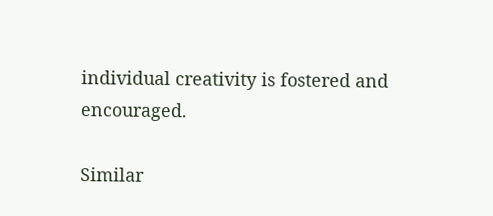individual creativity is fostered and encouraged.

Similar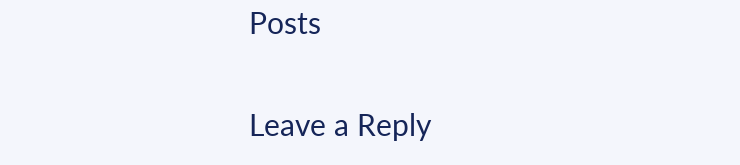Posts

Leave a Reply